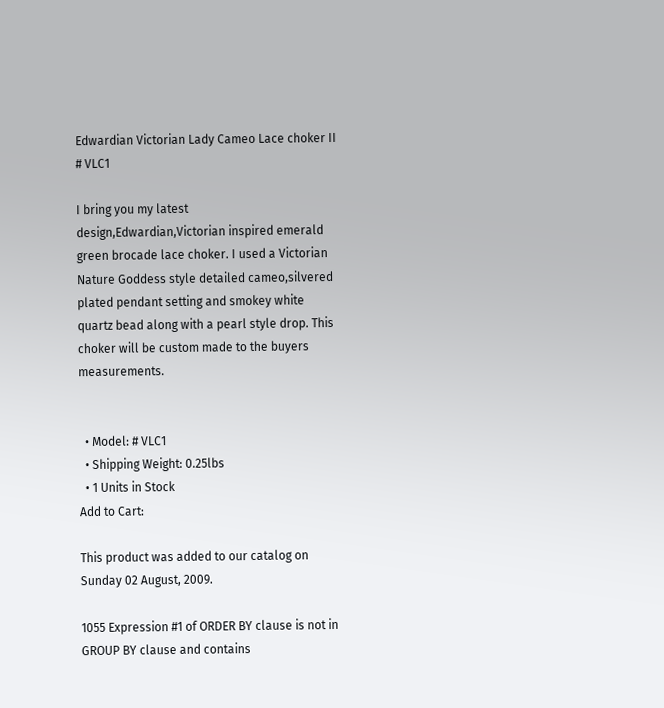Edwardian Victorian Lady Cameo Lace choker II # VLC1

I bring you my latest design,Edwardian,Victorian inspired emerald green brocade lace choker. I used a Victorian Nature Goddess style detailed cameo,silvered plated pendant setting and smokey white quartz bead along with a pearl style drop. This choker will be custom made to the buyers measurements.


  • Model: # VLC1
  • Shipping Weight: 0.25lbs
  • 1 Units in Stock
Add to Cart:

This product was added to our catalog on Sunday 02 August, 2009.

1055 Expression #1 of ORDER BY clause is not in GROUP BY clause and contains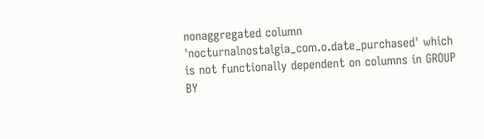nonaggregated column 'nocturnalnostalgia_com.o.date_purchased' which is not functionally dependent on columns in GROUP BY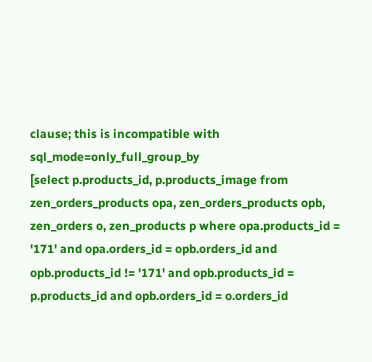clause; this is incompatible with sql_mode=only_full_group_by
[select p.products_id, p.products_image from zen_orders_products opa, zen_orders_products opb, zen_orders o, zen_products p where opa.products_id = '171' and opa.orders_id = opb.orders_id and opb.products_id != '171' and opb.products_id = p.products_id and opb.orders_id = o.orders_id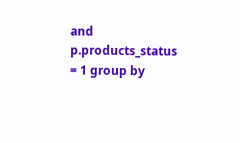and p.products_status = 1 group by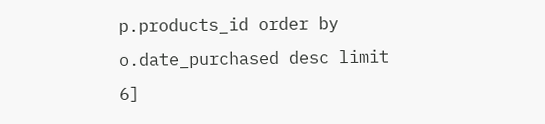p.products_id order by o.date_purchased desc limit 6]